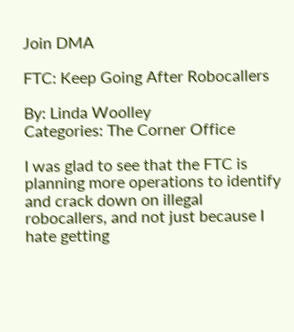Join DMA

FTC: Keep Going After Robocallers

By: Linda Woolley
Categories: The Corner Office

I was glad to see that the FTC is planning more operations to identify and crack down on illegal robocallers, and not just because I hate getting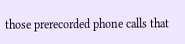those prerecorded phone calls that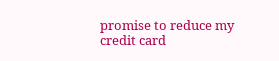promise to reduce my credit card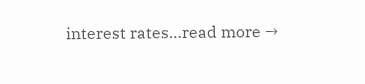interest rates…read more →